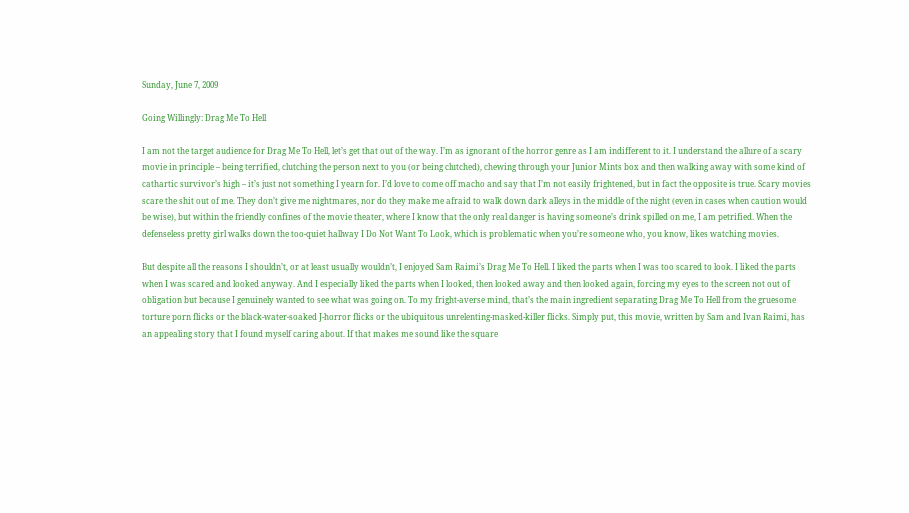Sunday, June 7, 2009

Going Willingly: Drag Me To Hell

I am not the target audience for Drag Me To Hell, let’s get that out of the way. I’m as ignorant of the horror genre as I am indifferent to it. I understand the allure of a scary movie in principle – being terrified, clutching the person next to you (or being clutched), chewing through your Junior Mints box and then walking away with some kind of cathartic survivor’s high – it’s just not something I yearn for. I’d love to come off macho and say that I’m not easily frightened, but in fact the opposite is true. Scary movies scare the shit out of me. They don’t give me nightmares, nor do they make me afraid to walk down dark alleys in the middle of the night (even in cases when caution would be wise), but within the friendly confines of the movie theater, where I know that the only real danger is having someone’s drink spilled on me, I am petrified. When the defenseless pretty girl walks down the too-quiet hallway I Do Not Want To Look, which is problematic when you’re someone who, you know, likes watching movies.

But despite all the reasons I shouldn’t, or at least usually wouldn’t, I enjoyed Sam Raimi’s Drag Me To Hell. I liked the parts when I was too scared to look. I liked the parts when I was scared and looked anyway. And I especially liked the parts when I looked, then looked away and then looked again, forcing my eyes to the screen not out of obligation but because I genuinely wanted to see what was going on. To my fright-averse mind, that’s the main ingredient separating Drag Me To Hell from the gruesome torture porn flicks or the black-water-soaked J-horror flicks or the ubiquitous unrelenting-masked-killer flicks. Simply put, this movie, written by Sam and Ivan Raimi, has an appealing story that I found myself caring about. If that makes me sound like the square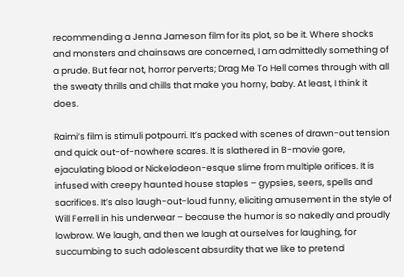recommending a Jenna Jameson film for its plot, so be it. Where shocks and monsters and chainsaws are concerned, I am admittedly something of a prude. But fear not, horror perverts; Drag Me To Hell comes through with all the sweaty thrills and chills that make you horny, baby. At least, I think it does.

Raimi’s film is stimuli potpourri. It’s packed with scenes of drawn-out tension and quick out-of-nowhere scares. It is slathered in B-movie gore, ejaculating blood or Nickelodeon-esque slime from multiple orifices. It is infused with creepy haunted house staples – gypsies, seers, spells and sacrifices. It’s also laugh-out-loud funny, eliciting amusement in the style of Will Ferrell in his underwear – because the humor is so nakedly and proudly lowbrow. We laugh, and then we laugh at ourselves for laughing, for succumbing to such adolescent absurdity that we like to pretend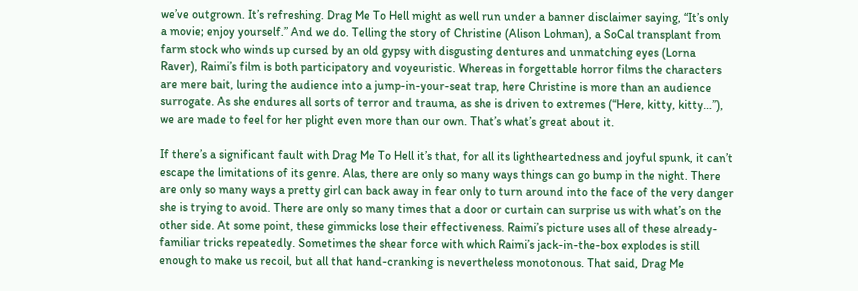we’ve outgrown. It’s refreshing. Drag Me To Hell might as well run under a banner disclaimer saying, “It’s only a movie; enjoy yourself.” And we do. Telling the story of Christine (Alison Lohman), a SoCal transplant from farm stock who winds up cursed by an old gypsy with disgusting dentures and unmatching eyes (Lorna Raver), Raimi’s film is both participatory and voyeuristic. Whereas in forgettable horror films the characters are mere bait, luring the audience into a jump-in-your-seat trap, here Christine is more than an audience surrogate. As she endures all sorts of terror and trauma, as she is driven to extremes (“Here, kitty, kitty…”), we are made to feel for her plight even more than our own. That’s what’s great about it.

If there’s a significant fault with Drag Me To Hell it’s that, for all its lightheartedness and joyful spunk, it can’t escape the limitations of its genre. Alas, there are only so many ways things can go bump in the night. There are only so many ways a pretty girl can back away in fear only to turn around into the face of the very danger she is trying to avoid. There are only so many times that a door or curtain can surprise us with what’s on the other side. At some point, these gimmicks lose their effectiveness. Raimi’s picture uses all of these already-familiar tricks repeatedly. Sometimes the shear force with which Raimi’s jack-in-the-box explodes is still enough to make us recoil, but all that hand-cranking is nevertheless monotonous. That said, Drag Me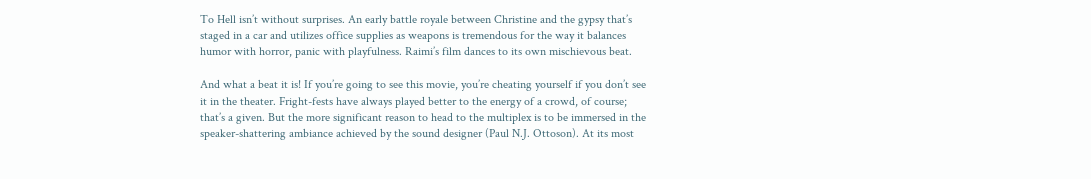To Hell isn’t without surprises. An early battle royale between Christine and the gypsy that’s staged in a car and utilizes office supplies as weapons is tremendous for the way it balances humor with horror, panic with playfulness. Raimi’s film dances to its own mischievous beat.

And what a beat it is! If you’re going to see this movie, you’re cheating yourself if you don’t see it in the theater. Fright-fests have always played better to the energy of a crowd, of course; that’s a given. But the more significant reason to head to the multiplex is to be immersed in the speaker-shattering ambiance achieved by the sound designer (Paul N.J. Ottoson). At its most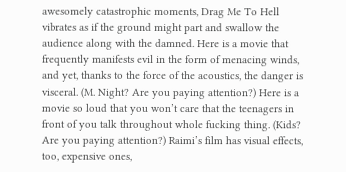awesomely catastrophic moments, Drag Me To Hell vibrates as if the ground might part and swallow the audience along with the damned. Here is a movie that frequently manifests evil in the form of menacing winds, and yet, thanks to the force of the acoustics, the danger is visceral. (M. Night? Are you paying attention?) Here is a movie so loud that you won’t care that the teenagers in front of you talk throughout whole fucking thing. (Kids? Are you paying attention?) Raimi’s film has visual effects, too, expensive ones,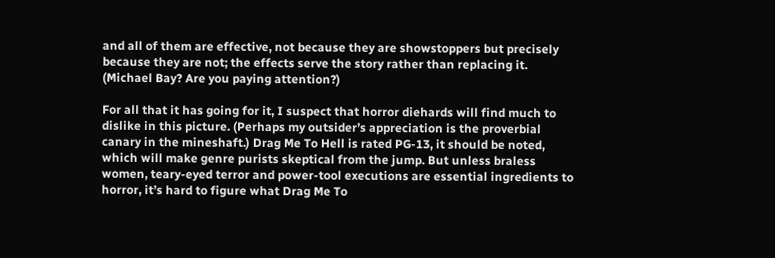and all of them are effective, not because they are showstoppers but precisely because they are not; the effects serve the story rather than replacing it. (Michael Bay? Are you paying attention?)

For all that it has going for it, I suspect that horror diehards will find much to dislike in this picture. (Perhaps my outsider’s appreciation is the proverbial canary in the mineshaft.) Drag Me To Hell is rated PG-13, it should be noted, which will make genre purists skeptical from the jump. But unless braless women, teary-eyed terror and power-tool executions are essential ingredients to horror, it’s hard to figure what Drag Me To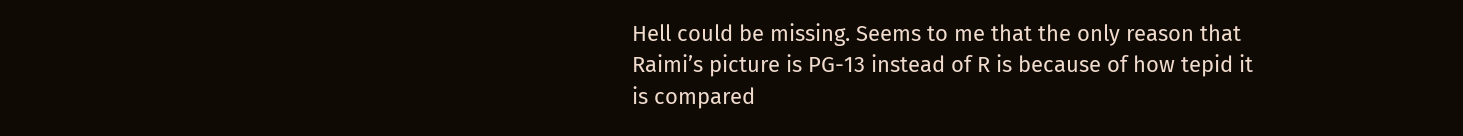Hell could be missing. Seems to me that the only reason that Raimi’s picture is PG-13 instead of R is because of how tepid it is compared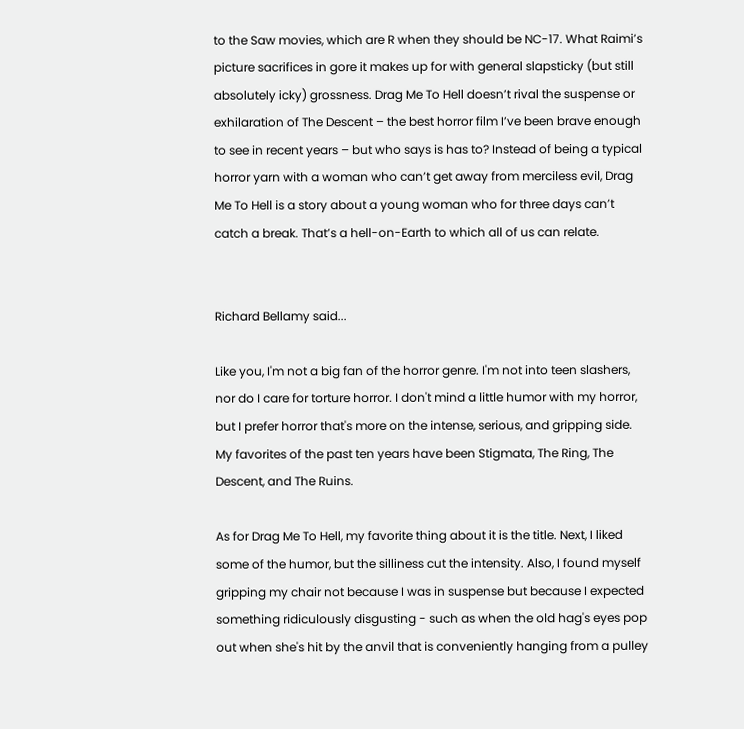to the Saw movies, which are R when they should be NC-17. What Raimi’s picture sacrifices in gore it makes up for with general slapsticky (but still absolutely icky) grossness. Drag Me To Hell doesn’t rival the suspense or exhilaration of The Descent – the best horror film I’ve been brave enough to see in recent years – but who says is has to? Instead of being a typical horror yarn with a woman who can’t get away from merciless evil, Drag Me To Hell is a story about a young woman who for three days can’t catch a break. That’s a hell-on-Earth to which all of us can relate.


Richard Bellamy said...

Like you, I'm not a big fan of the horror genre. I'm not into teen slashers, nor do I care for torture horror. I don't mind a little humor with my horror, but I prefer horror that's more on the intense, serious, and gripping side. My favorites of the past ten years have been Stigmata, The Ring, The Descent, and The Ruins.

As for Drag Me To Hell, my favorite thing about it is the title. Next, I liked some of the humor, but the silliness cut the intensity. Also, I found myself gripping my chair not because I was in suspense but because I expected something ridiculously disgusting - such as when the old hag's eyes pop out when she's hit by the anvil that is conveniently hanging from a pulley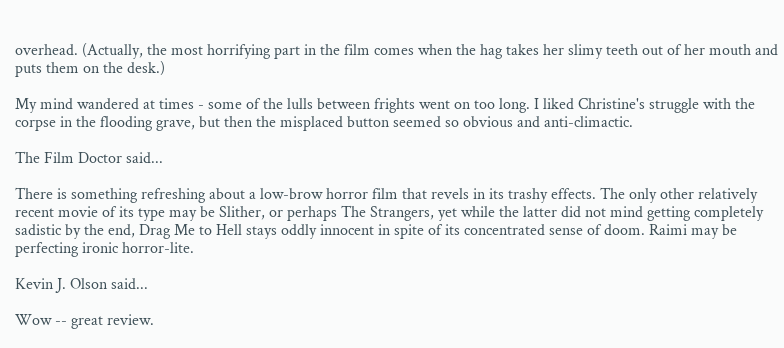overhead. (Actually, the most horrifying part in the film comes when the hag takes her slimy teeth out of her mouth and puts them on the desk.)

My mind wandered at times - some of the lulls between frights went on too long. I liked Christine's struggle with the corpse in the flooding grave, but then the misplaced button seemed so obvious and anti-climactic.

The Film Doctor said...

There is something refreshing about a low-brow horror film that revels in its trashy effects. The only other relatively recent movie of its type may be Slither, or perhaps The Strangers, yet while the latter did not mind getting completely sadistic by the end, Drag Me to Hell stays oddly innocent in spite of its concentrated sense of doom. Raimi may be perfecting ironic horror-lite.

Kevin J. Olson said...

Wow -- great review.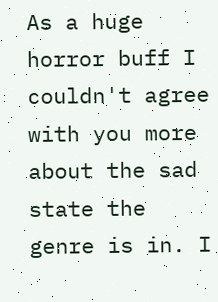As a huge horror buff I couldn't agree with you more about the sad state the genre is in. I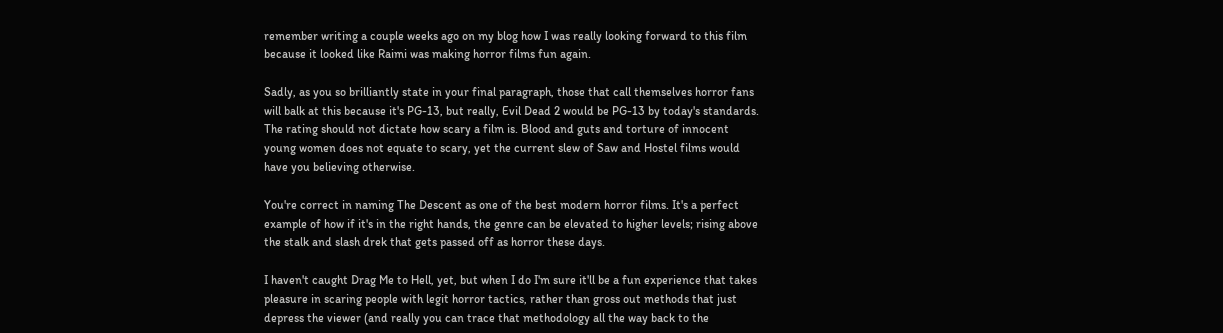remember writing a couple weeks ago on my blog how I was really looking forward to this film because it looked like Raimi was making horror films fun again.

Sadly, as you so brilliantly state in your final paragraph, those that call themselves horror fans will balk at this because it's PG-13, but really, Evil Dead 2 would be PG-13 by today's standards. The rating should not dictate how scary a film is. Blood and guts and torture of innocent young women does not equate to scary, yet the current slew of Saw and Hostel films would have you believing otherwise.

You're correct in naming The Descent as one of the best modern horror films. It's a perfect example of how if it's in the right hands, the genre can be elevated to higher levels; rising above the stalk and slash drek that gets passed off as horror these days.

I haven't caught Drag Me to Hell, yet, but when I do I'm sure it'll be a fun experience that takes pleasure in scaring people with legit horror tactics, rather than gross out methods that just depress the viewer (and really you can trace that methodology all the way back to the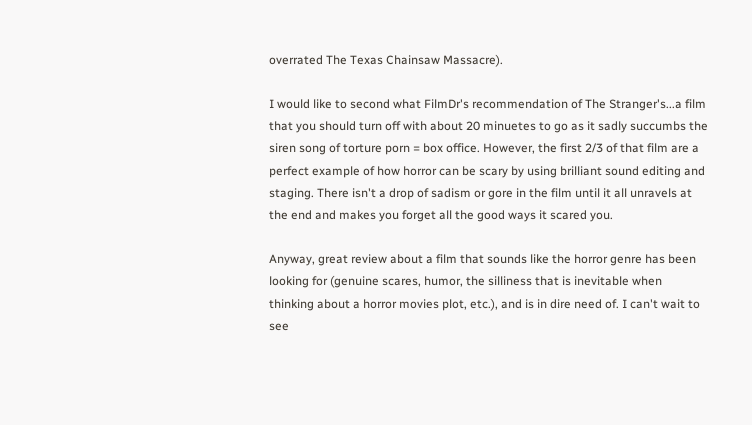overrated The Texas Chainsaw Massacre).

I would like to second what FilmDr's recommendation of The Stranger's...a film that you should turn off with about 20 minuetes to go as it sadly succumbs the siren song of torture porn = box office. However, the first 2/3 of that film are a perfect example of how horror can be scary by using brilliant sound editing and staging. There isn't a drop of sadism or gore in the film until it all unravels at the end and makes you forget all the good ways it scared you.

Anyway, great review about a film that sounds like the horror genre has been looking for (genuine scares, humor, the silliness that is inevitable when thinking about a horror movies plot, etc.), and is in dire need of. I can't wait to see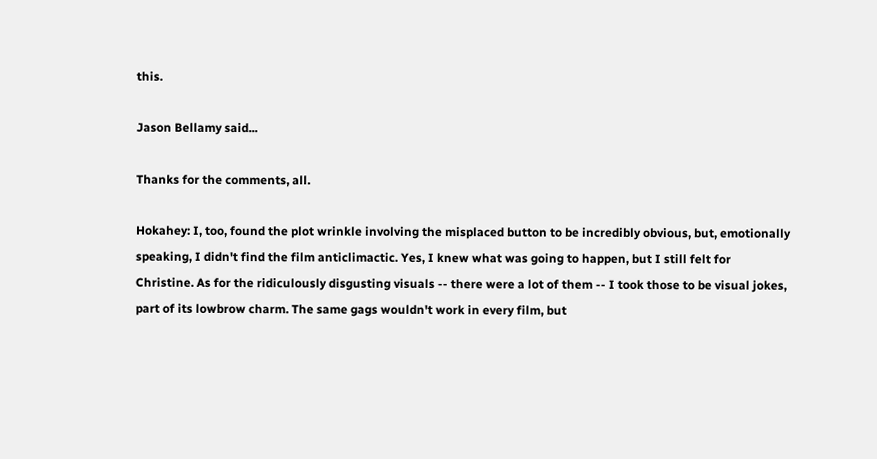this.

Jason Bellamy said...

Thanks for the comments, all.

Hokahey: I, too, found the plot wrinkle involving the misplaced button to be incredibly obvious, but, emotionally speaking, I didn't find the film anticlimactic. Yes, I knew what was going to happen, but I still felt for Christine. As for the ridiculously disgusting visuals -- there were a lot of them -- I took those to be visual jokes, part of its lowbrow charm. The same gags wouldn't work in every film, but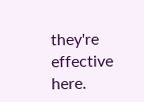they're effective here.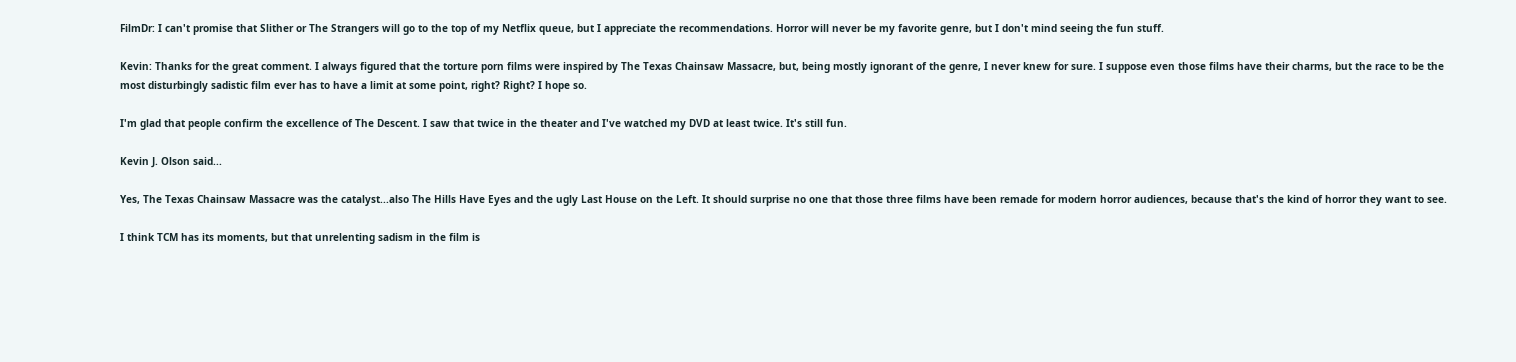FilmDr: I can't promise that Slither or The Strangers will go to the top of my Netflix queue, but I appreciate the recommendations. Horror will never be my favorite genre, but I don't mind seeing the fun stuff.

Kevin: Thanks for the great comment. I always figured that the torture porn films were inspired by The Texas Chainsaw Massacre, but, being mostly ignorant of the genre, I never knew for sure. I suppose even those films have their charms, but the race to be the most disturbingly sadistic film ever has to have a limit at some point, right? Right? I hope so.

I'm glad that people confirm the excellence of The Descent. I saw that twice in the theater and I've watched my DVD at least twice. It's still fun.

Kevin J. Olson said...

Yes, The Texas Chainsaw Massacre was the catalyst...also The Hills Have Eyes and the ugly Last House on the Left. It should surprise no one that those three films have been remade for modern horror audiences, because that's the kind of horror they want to see.

I think TCM has its moments, but that unrelenting sadism in the film is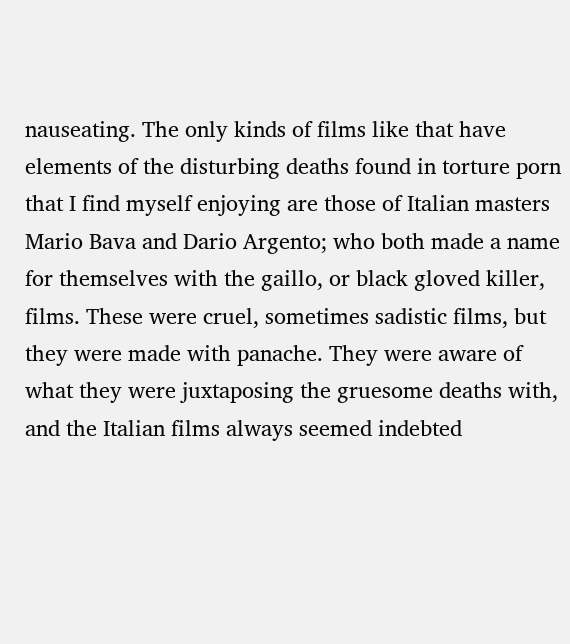nauseating. The only kinds of films like that have elements of the disturbing deaths found in torture porn that I find myself enjoying are those of Italian masters Mario Bava and Dario Argento; who both made a name for themselves with the gaillo, or black gloved killer, films. These were cruel, sometimes sadistic films, but they were made with panache. They were aware of what they were juxtaposing the gruesome deaths with, and the Italian films always seemed indebted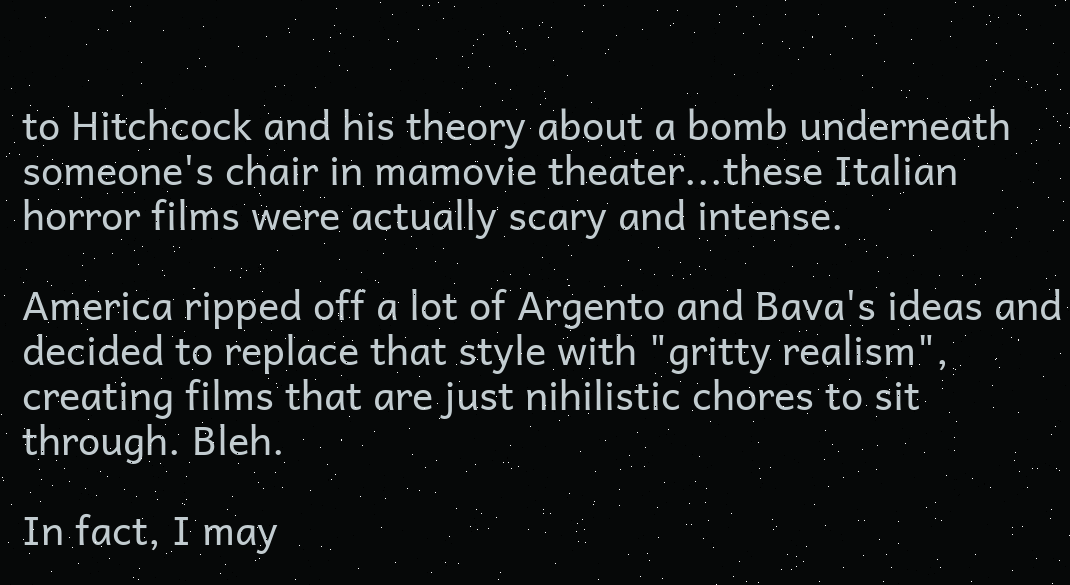to Hitchcock and his theory about a bomb underneath someone's chair in mamovie theater...these Italian horror films were actually scary and intense.

America ripped off a lot of Argento and Bava's ideas and decided to replace that style with "gritty realism", creating films that are just nihilistic chores to sit through. Bleh.

In fact, I may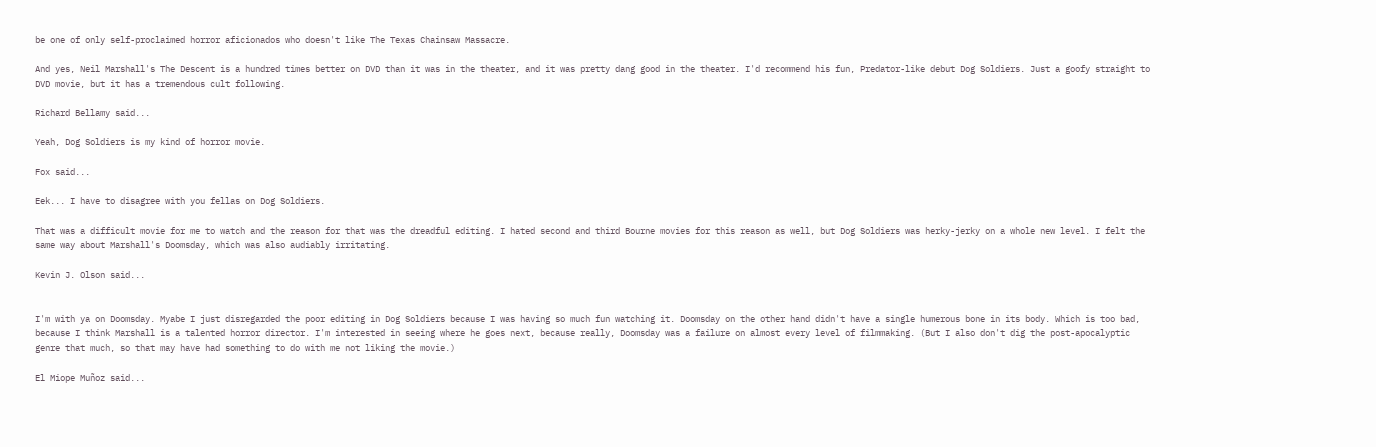be one of only self-proclaimed horror aficionados who doesn't like The Texas Chainsaw Massacre.

And yes, Neil Marshall's The Descent is a hundred times better on DVD than it was in the theater, and it was pretty dang good in the theater. I'd recommend his fun, Predator-like debut Dog Soldiers. Just a goofy straight to DVD movie, but it has a tremendous cult following.

Richard Bellamy said...

Yeah, Dog Soldiers is my kind of horror movie.

Fox said...

Eek... I have to disagree with you fellas on Dog Soldiers.

That was a difficult movie for me to watch and the reason for that was the dreadful editing. I hated second and third Bourne movies for this reason as well, but Dog Soldiers was herky-jerky on a whole new level. I felt the same way about Marshall's Doomsday, which was also audiably irritating.

Kevin J. Olson said...


I'm with ya on Doomsday. Myabe I just disregarded the poor editing in Dog Soldiers because I was having so much fun watching it. Doomsday on the other hand didn't have a single humerous bone in its body. Which is too bad, because I think Marshall is a talented horror director. I'm interested in seeing where he goes next, because really, Doomsday was a failure on almost every level of filmmaking. (But I also don't dig the post-apocalyptic genre that much, so that may have had something to do with me not liking the movie.)

El Miope Muñoz said...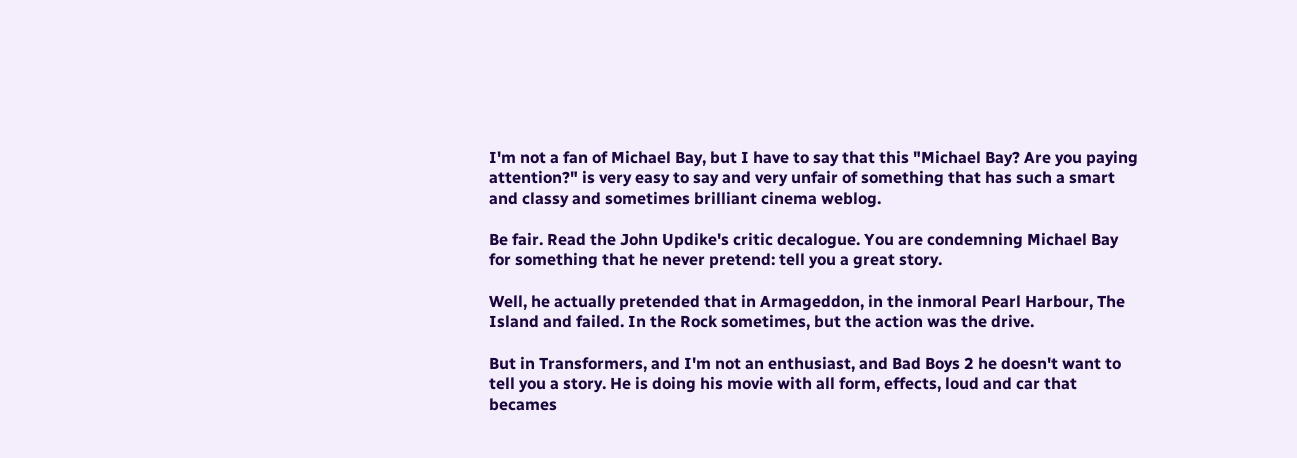I'm not a fan of Michael Bay, but I have to say that this "Michael Bay? Are you paying attention?" is very easy to say and very unfair of something that has such a smart and classy and sometimes brilliant cinema weblog.

Be fair. Read the John Updike's critic decalogue. You are condemning Michael Bay for something that he never pretend: tell you a great story.

Well, he actually pretended that in Armageddon, in the inmoral Pearl Harbour, The Island and failed. In the Rock sometimes, but the action was the drive.

But in Transformers, and I'm not an enthusiast, and Bad Boys 2 he doesn't want to tell you a story. He is doing his movie with all form, effects, loud and car that becames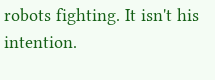robots fighting. It isn't his intention.